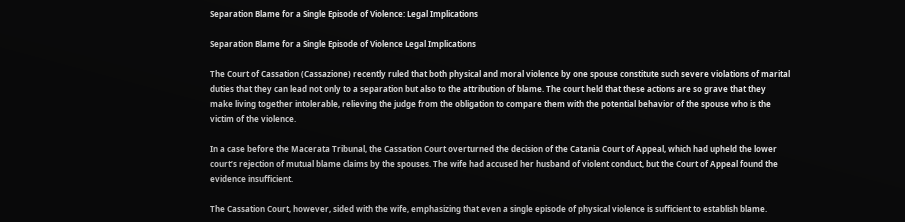Separation Blame for a Single Episode of Violence: Legal Implications

Separation Blame for a Single Episode of Violence Legal Implications

The Court of Cassation (Cassazione) recently ruled that both physical and moral violence by one spouse constitute such severe violations of marital duties that they can lead not only to a separation but also to the attribution of blame. The court held that these actions are so grave that they make living together intolerable, relieving the judge from the obligation to compare them with the potential behavior of the spouse who is the victim of the violence.

In a case before the Macerata Tribunal, the Cassation Court overturned the decision of the Catania Court of Appeal, which had upheld the lower court’s rejection of mutual blame claims by the spouses. The wife had accused her husband of violent conduct, but the Court of Appeal found the evidence insufficient.

The Cassation Court, however, sided with the wife, emphasizing that even a single episode of physical violence is sufficient to establish blame.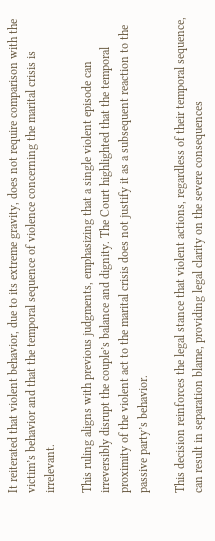It reiterated that violent behavior, due to its extreme gravity, does not require comparison with the victim’s behavior and that the temporal sequence of violence concerning the marital crisis is irrelevant.

This ruling aligns with previous judgments, emphasizing that a single violent episode can irreversibly disrupt the couple’s balance and dignity. The Court highlighted that the temporal proximity of the violent act to the marital crisis does not justify it as a subsequent reaction to the passive party’s behavior.

This decision reinforces the legal stance that violent actions, regardless of their temporal sequence, can result in separation blame, providing legal clarity on the severe consequences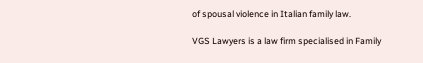of spousal violence in Italian family law.

VGS Lawyers is a law firm specialised in Family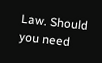Law. Should you need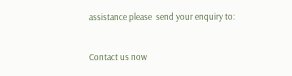assistance please  send your enquiry to:

Contact us now